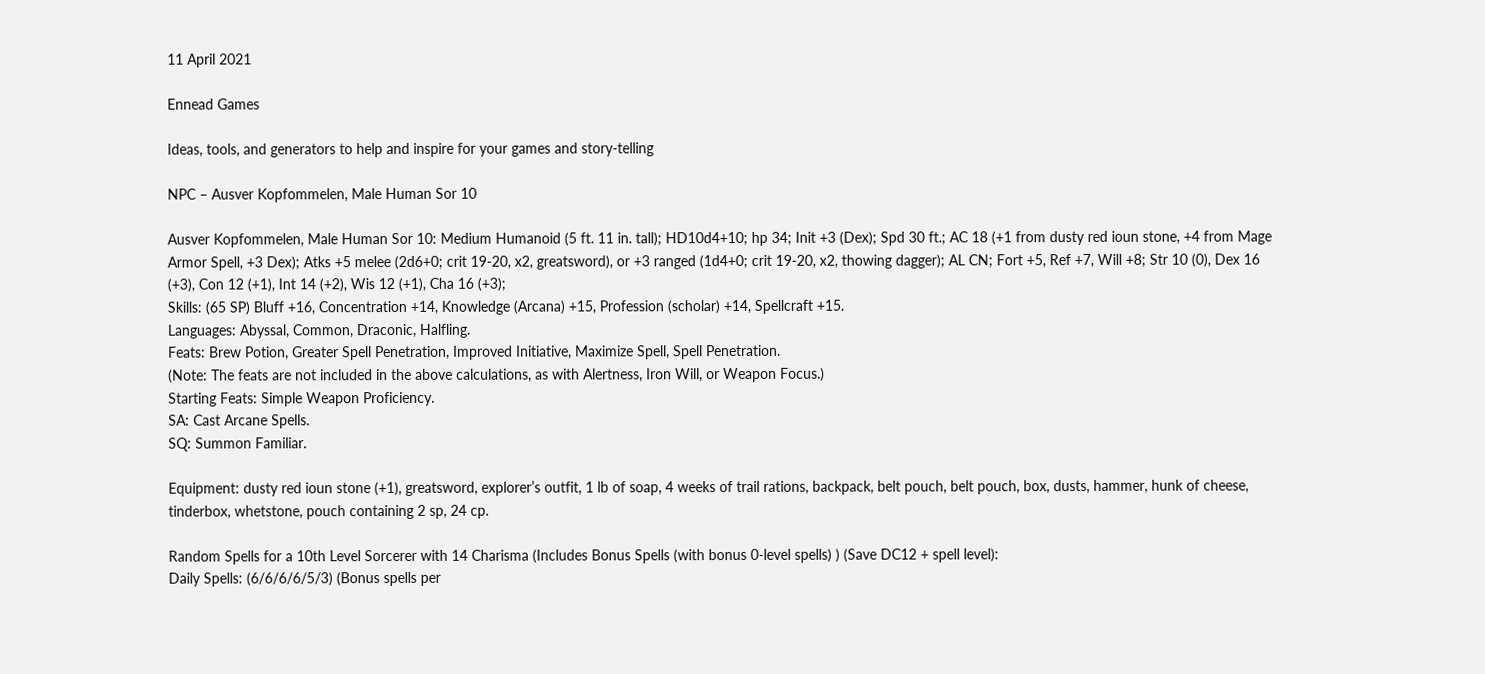11 April 2021

Ennead Games

Ideas, tools, and generators to help and inspire for your games and story-telling

NPC – Ausver Kopfommelen, Male Human Sor 10

Ausver Kopfommelen, Male Human Sor 10: Medium Humanoid (5 ft. 11 in. tall); HD10d4+10; hp 34; Init +3 (Dex); Spd 30 ft.; AC 18 (+1 from dusty red ioun stone, +4 from Mage Armor Spell, +3 Dex); Atks +5 melee (2d6+0; crit 19-20, x2, greatsword), or +3 ranged (1d4+0; crit 19-20, x2, thowing dagger); AL CN; Fort +5, Ref +7, Will +8; Str 10 (0), Dex 16 (+3), Con 12 (+1), Int 14 (+2), Wis 12 (+1), Cha 16 (+3);
Skills: (65 SP) Bluff +16, Concentration +14, Knowledge (Arcana) +15, Profession (scholar) +14, Spellcraft +15.
Languages: Abyssal, Common, Draconic, Halfling.
Feats: Brew Potion, Greater Spell Penetration, Improved Initiative, Maximize Spell, Spell Penetration.
(Note: The feats are not included in the above calculations, as with Alertness, Iron Will, or Weapon Focus.)
Starting Feats: Simple Weapon Proficiency.
SA: Cast Arcane Spells.
SQ: Summon Familiar.

Equipment: dusty red ioun stone (+1), greatsword, explorer’s outfit, 1 lb of soap, 4 weeks of trail rations, backpack, belt pouch, belt pouch, box, dusts, hammer, hunk of cheese, tinderbox, whetstone, pouch containing 2 sp, 24 cp.

Random Spells for a 10th Level Sorcerer with 14 Charisma (Includes Bonus Spells (with bonus 0-level spells) ) (Save DC12 + spell level):
Daily Spells: (6/6/6/6/5/3) (Bonus spells per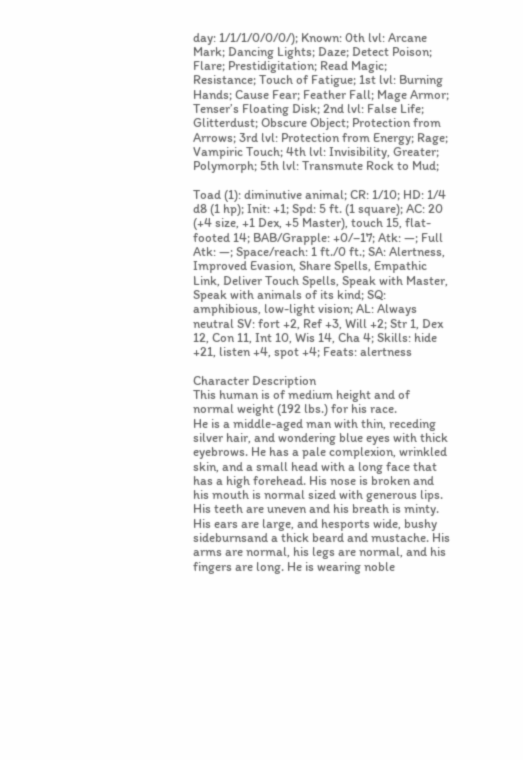day: 1/1/1/0/0/0/); Known: 0th lvl: Arcane Mark; Dancing Lights; Daze; Detect Poison; Flare; Prestidigitation; Read Magic; Resistance; Touch of Fatigue; 1st lvl: Burning Hands; Cause Fear; Feather Fall; Mage Armor; Tenser’s Floating Disk; 2nd lvl: False Life; Glitterdust; Obscure Object; Protection from Arrows; 3rd lvl: Protection from Energy; Rage; Vampiric Touch; 4th lvl: Invisibility, Greater; Polymorph; 5th lvl: Transmute Rock to Mud;

Toad (1): diminutive animal; CR: 1/10; HD: 1/4 d8 (1 hp); Init: +1; Spd: 5 ft. (1 square); AC: 20 (+4 size, +1 Dex, +5 Master), touch 15, flat-footed 14; BAB/Grapple: +0/–17; Atk: —; Full Atk: —; Space/reach: 1 ft./0 ft.; SA: Alertness, Improved Evasion, Share Spells, Empathic Link, Deliver Touch Spells, Speak with Master, Speak with animals of its kind; SQ: amphibious, low-light vision; AL: Always neutral SV: fort +2, Ref +3, Will +2; Str 1, Dex 12, Con 11, Int 10, Wis 14, Cha 4; Skills: hide +21, listen +4, spot +4; Feats: alertness

Character Description
This human is of medium height and of normal weight (192 lbs.) for his race.
He is a middle-aged man with thin, receding silver hair, and wondering blue eyes with thick eyebrows. He has a pale complexion, wrinkled skin, and a small head with a long face that has a high forehead. His nose is broken and his mouth is normal sized with generous lips. His teeth are uneven and his breath is minty. His ears are large, and hesports wide, bushy sideburnsand a thick beard and mustache. His arms are normal, his legs are normal, and his fingers are long. He is wearing noble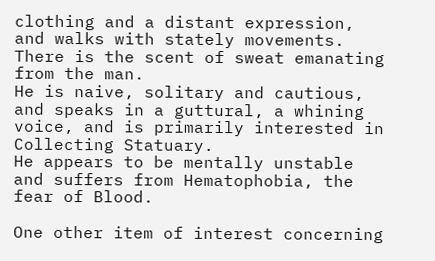clothing and a distant expression, and walks with stately movements. There is the scent of sweat emanating from the man.
He is naive, solitary and cautious, and speaks in a guttural, a whining voice, and is primarily interested in Collecting Statuary.
He appears to be mentally unstable and suffers from Hematophobia, the fear of Blood.

One other item of interest concerning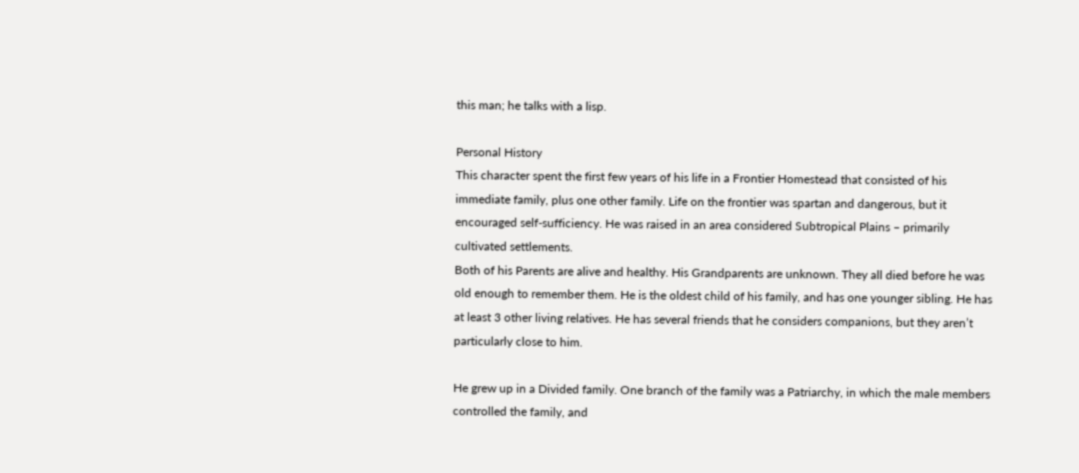this man; he talks with a lisp.

Personal History
This character spent the first few years of his life in a Frontier Homestead that consisted of his immediate family, plus one other family. Life on the frontier was spartan and dangerous, but it encouraged self-sufficiency. He was raised in an area considered Subtropical Plains – primarily cultivated settlements.
Both of his Parents are alive and healthy. His Grandparents are unknown. They all died before he was old enough to remember them. He is the oldest child of his family, and has one younger sibling. He has at least 3 other living relatives. He has several friends that he considers companions, but they aren’t particularly close to him.

He grew up in a Divided family. One branch of the family was a Patriarchy, in which the male members controlled the family, and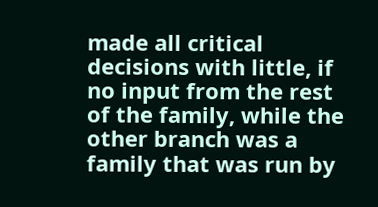made all critical decisions with little, if no input from the rest of the family, while the other branch was a family that was run by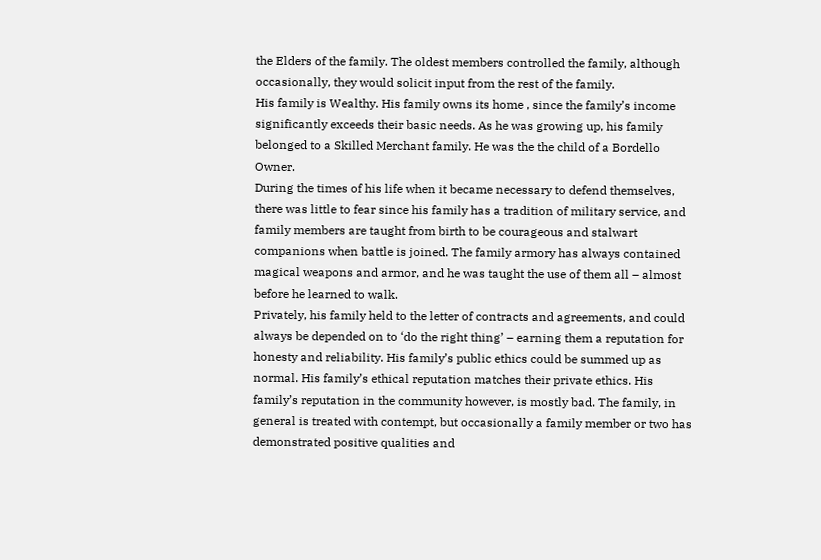the Elders of the family. The oldest members controlled the family, although occasionally, they would solicit input from the rest of the family.
His family is Wealthy. His family owns its home , since the family’s income significantly exceeds their basic needs. As he was growing up, his family belonged to a Skilled Merchant family. He was the the child of a Bordello Owner.
During the times of his life when it became necessary to defend themselves, there was little to fear since his family has a tradition of military service, and family members are taught from birth to be courageous and stalwart companions when battle is joined. The family armory has always contained magical weapons and armor, and he was taught the use of them all – almost before he learned to walk.
Privately, his family held to the letter of contracts and agreements, and could always be depended on to ‘do the right thing’ – earning them a reputation for honesty and reliability. His family’s public ethics could be summed up as normal. His family’s ethical reputation matches their private ethics. His family’s reputation in the community however, is mostly bad. The family, in general is treated with contempt, but occasionally a family member or two has demonstrated positive qualities and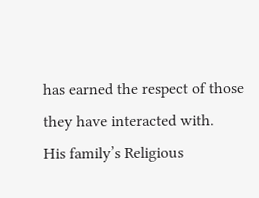has earned the respect of those they have interacted with.
His family’s Religious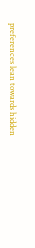preferences lean towards hidden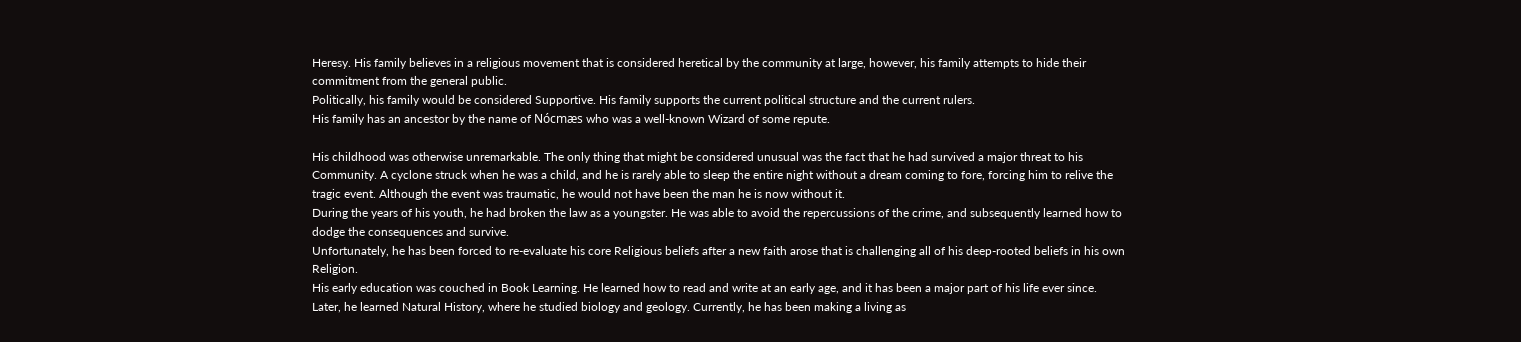Heresy. His family believes in a religious movement that is considered heretical by the community at large, however, his family attempts to hide their commitment from the general public.
Politically, his family would be considered Supportive. His family supports the current political structure and the current rulers.
His family has an ancestor by the name of Nócmæs who was a well-known Wizard of some repute.

His childhood was otherwise unremarkable. The only thing that might be considered unusual was the fact that he had survived a major threat to his Community. A cyclone struck when he was a child, and he is rarely able to sleep the entire night without a dream coming to fore, forcing him to relive the tragic event. Although the event was traumatic, he would not have been the man he is now without it.
During the years of his youth, he had broken the law as a youngster. He was able to avoid the repercussions of the crime, and subsequently learned how to dodge the consequences and survive.
Unfortunately, he has been forced to re-evaluate his core Religious beliefs after a new faith arose that is challenging all of his deep-rooted beliefs in his own Religion.
His early education was couched in Book Learning. He learned how to read and write at an early age, and it has been a major part of his life ever since. Later, he learned Natural History, where he studied biology and geology. Currently, he has been making a living as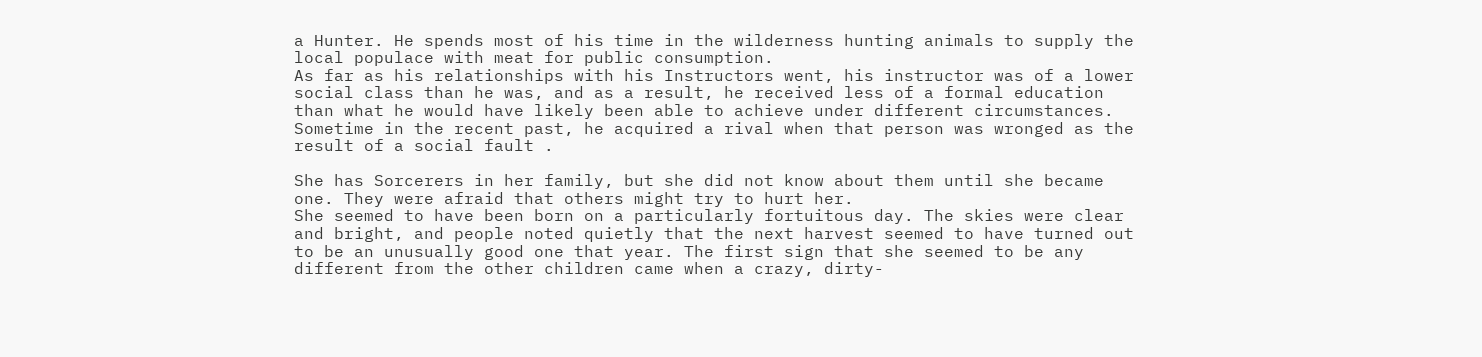a Hunter. He spends most of his time in the wilderness hunting animals to supply the local populace with meat for public consumption.
As far as his relationships with his Instructors went, his instructor was of a lower social class than he was, and as a result, he received less of a formal education than what he would have likely been able to achieve under different circumstances.
Sometime in the recent past, he acquired a rival when that person was wronged as the result of a social fault .

She has Sorcerers in her family, but she did not know about them until she became one. They were afraid that others might try to hurt her.
She seemed to have been born on a particularly fortuitous day. The skies were clear and bright, and people noted quietly that the next harvest seemed to have turned out to be an unusually good one that year. The first sign that she seemed to be any different from the other children came when a crazy, dirty-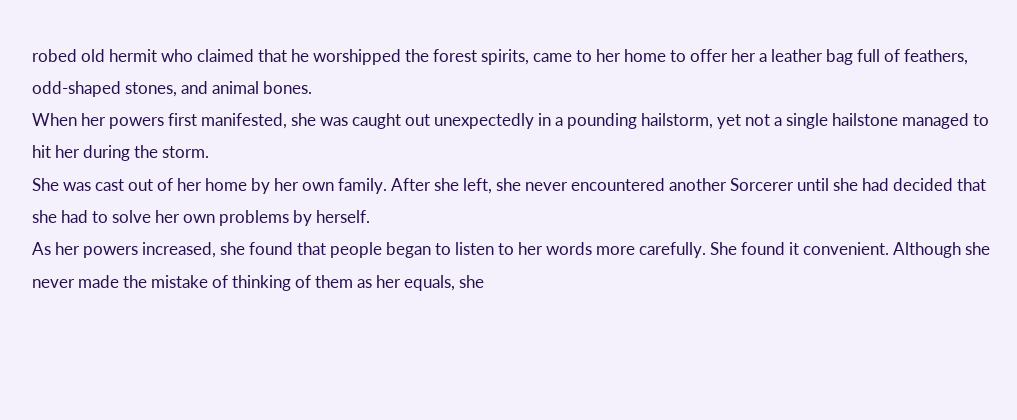robed old hermit who claimed that he worshipped the forest spirits, came to her home to offer her a leather bag full of feathers, odd-shaped stones, and animal bones.
When her powers first manifested, she was caught out unexpectedly in a pounding hailstorm, yet not a single hailstone managed to hit her during the storm.
She was cast out of her home by her own family. After she left, she never encountered another Sorcerer until she had decided that she had to solve her own problems by herself.
As her powers increased, she found that people began to listen to her words more carefully. She found it convenient. Although she never made the mistake of thinking of them as her equals, she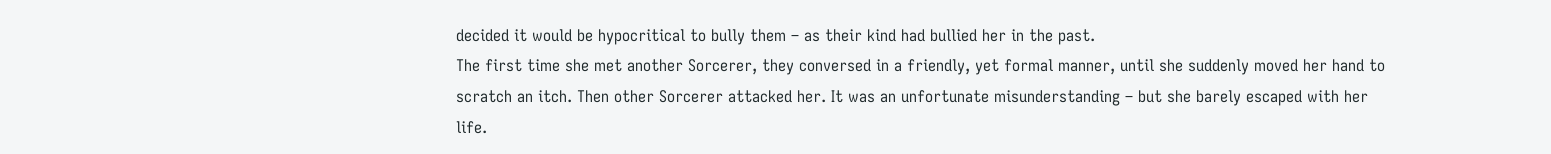decided it would be hypocritical to bully them – as their kind had bullied her in the past.
The first time she met another Sorcerer, they conversed in a friendly, yet formal manner, until she suddenly moved her hand to scratch an itch. Then other Sorcerer attacked her. It was an unfortunate misunderstanding – but she barely escaped with her life.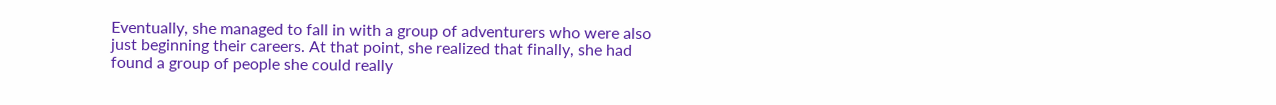Eventually, she managed to fall in with a group of adventurers who were also just beginning their careers. At that point, she realized that finally, she had found a group of people she could really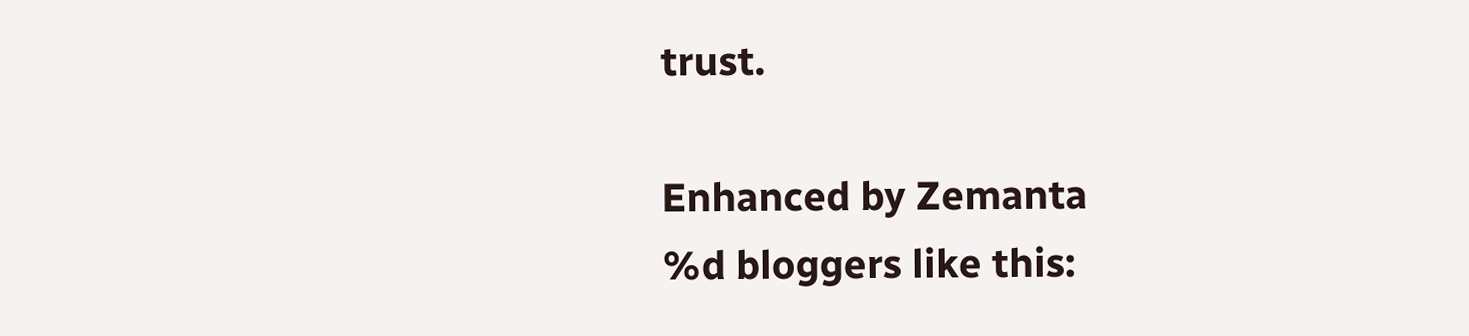trust.

Enhanced by Zemanta
%d bloggers like this: